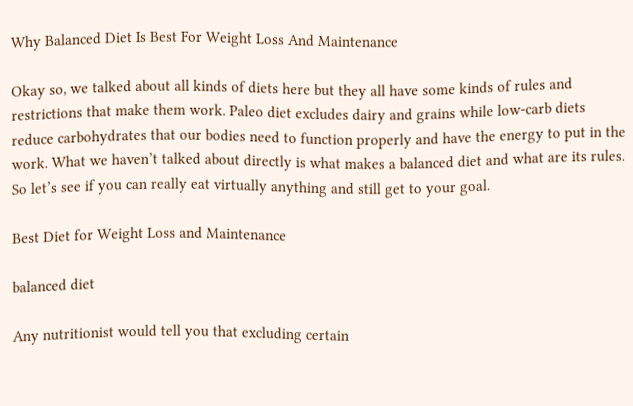Why Balanced Diet Is Best For Weight Loss And Maintenance

Okay so, we talked about all kinds of diets here but they all have some kinds of rules and restrictions that make them work. Paleo diet excludes dairy and grains while low-carb diets reduce carbohydrates that our bodies need to function properly and have the energy to put in the work. What we haven’t talked about directly is what makes a balanced diet and what are its rules. So let’s see if you can really eat virtually anything and still get to your goal.

Best Diet for Weight Loss and Maintenance

balanced diet

Any nutritionist would tell you that excluding certain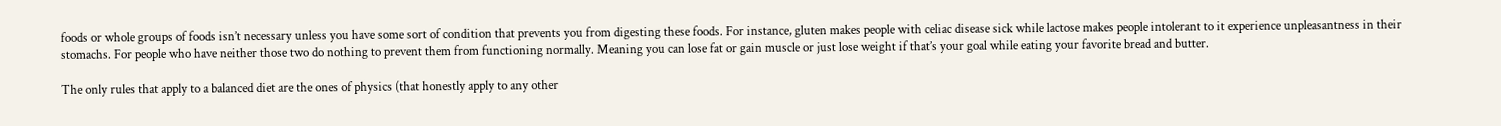foods or whole groups of foods isn’t necessary unless you have some sort of condition that prevents you from digesting these foods. For instance, gluten makes people with celiac disease sick while lactose makes people intolerant to it experience unpleasantness in their stomachs. For people who have neither those two do nothing to prevent them from functioning normally. Meaning you can lose fat or gain muscle or just lose weight if that’s your goal while eating your favorite bread and butter.

The only rules that apply to a balanced diet are the ones of physics (that honestly apply to any other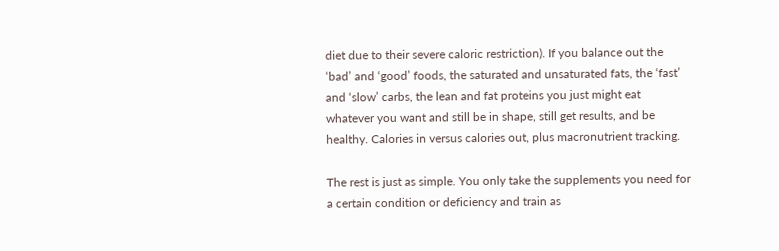diet due to their severe caloric restriction). If you balance out the ‘bad’ and ‘good’ foods, the saturated and unsaturated fats, the ‘fast’ and ‘slow’ carbs, the lean and fat proteins you just might eat whatever you want and still be in shape, still get results, and be healthy. Calories in versus calories out, plus macronutrient tracking.

The rest is just as simple. You only take the supplements you need for a certain condition or deficiency and train as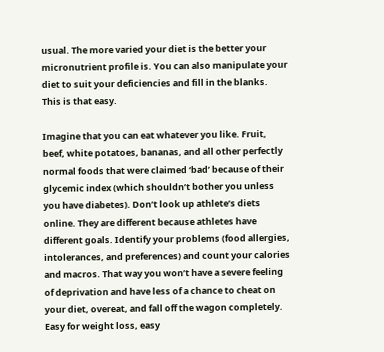usual. The more varied your diet is the better your micronutrient profile is. You can also manipulate your diet to suit your deficiencies and fill in the blanks. This is that easy.

Imagine that you can eat whatever you like. Fruit, beef, white potatoes, bananas, and all other perfectly normal foods that were claimed ‘bad’ because of their glycemic index (which shouldn’t bother you unless you have diabetes). Don’t look up athlete’s diets online. They are different because athletes have different goals. Identify your problems (food allergies, intolerances, and preferences) and count your calories and macros. That way you won’t have a severe feeling of deprivation and have less of a chance to cheat on your diet, overeat, and fall off the wagon completely. Easy for weight loss, easy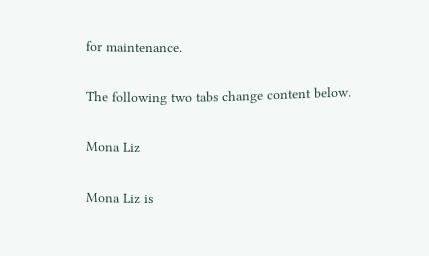for maintenance.

The following two tabs change content below.

Mona Liz

Mona Liz is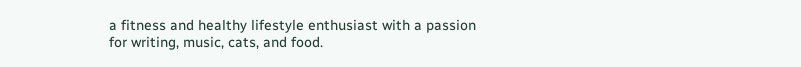a fitness and healthy lifestyle enthusiast with a passion for writing, music, cats, and food.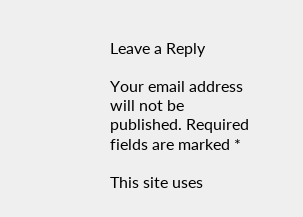Leave a Reply

Your email address will not be published. Required fields are marked *

This site uses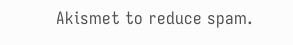Akismet to reduce spam.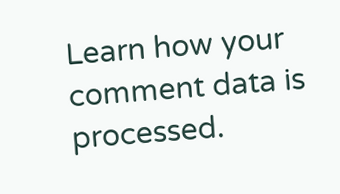Learn how your comment data is processed.